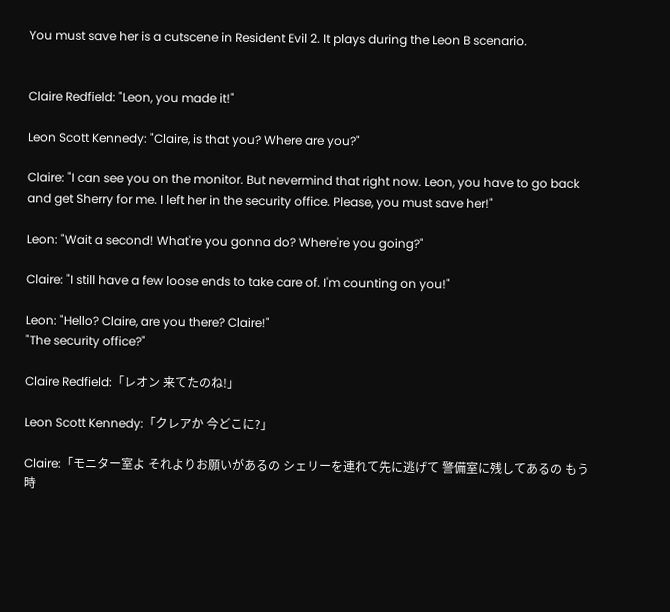You must save her is a cutscene in Resident Evil 2. It plays during the Leon B scenario.


Claire Redfield: "Leon, you made it!"

Leon Scott Kennedy: "Claire, is that you? Where are you?"

Claire: "I can see you on the monitor. But nevermind that right now. Leon, you have to go back and get Sherry for me. I left her in the security office. Please, you must save her!"

Leon: "Wait a second! What're you gonna do? Where're you going?"

Claire: "I still have a few loose ends to take care of. I'm counting on you!"

Leon: "Hello? Claire, are you there? Claire!"
"The security office?"

Claire Redfield:「レオン 来てたのね!」

Leon Scott Kennedy:「クレアか 今どこに?」

Claire:「モニター室よ それよりお願いがあるの シェリーを連れて先に逃げて 警備室に残してあるの もう時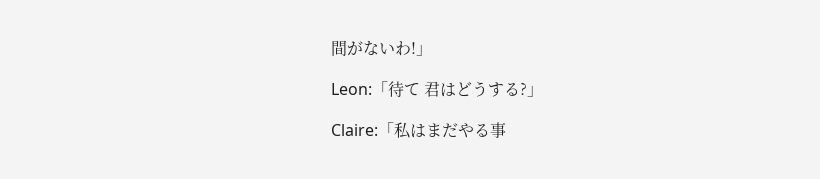間がないわ!」

Leon:「待て 君はどうする?」

Claire:「私はまだやる事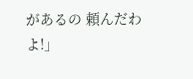があるの 頼んだわよ!」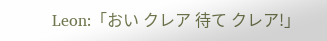Leon:「おい クレア 待て クレア!」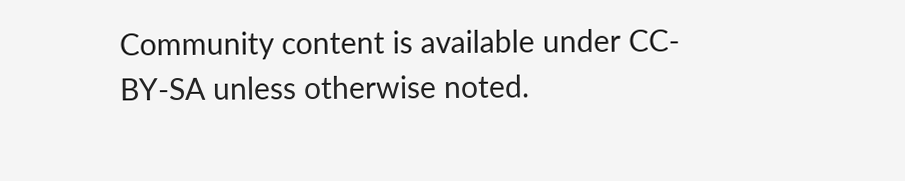Community content is available under CC-BY-SA unless otherwise noted.